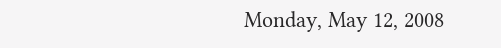Monday, May 12, 2008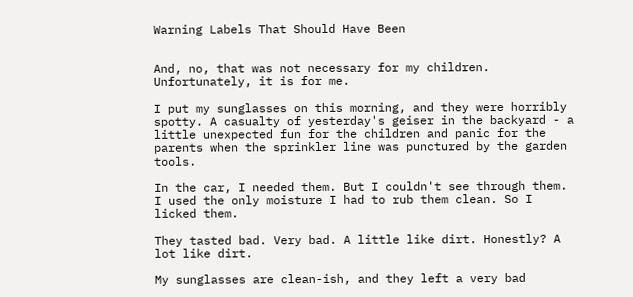Warning Labels That Should Have Been


And, no, that was not necessary for my children. Unfortunately, it is for me.

I put my sunglasses on this morning, and they were horribly spotty. A casualty of yesterday's geiser in the backyard - a little unexpected fun for the children and panic for the parents when the sprinkler line was punctured by the garden tools.

In the car, I needed them. But I couldn't see through them. I used the only moisture I had to rub them clean. So I licked them.

They tasted bad. Very bad. A little like dirt. Honestly? A lot like dirt.

My sunglasses are clean-ish, and they left a very bad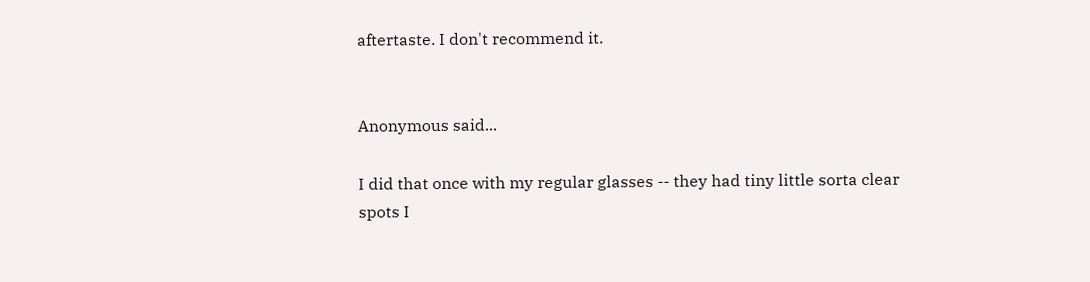aftertaste. I don't recommend it.


Anonymous said...

I did that once with my regular glasses -- they had tiny little sorta clear spots I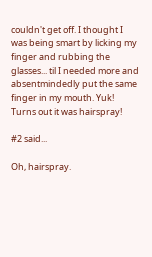couldn't get off. I thought I was being smart by licking my finger and rubbing the glasses... til I needed more and absentmindedly put the same finger in my mouth. Yuk! Turns out it was hairspray!

#2 said...

Oh, hairspray.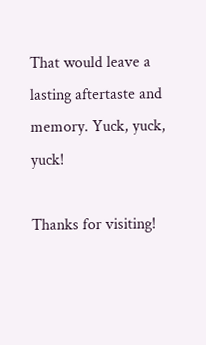That would leave a lasting aftertaste and memory. Yuck, yuck, yuck!

Thanks for visiting!